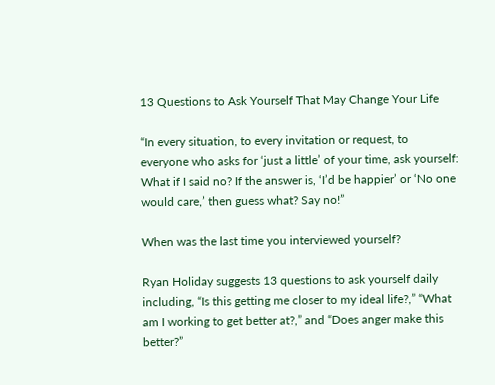13 Questions to Ask Yourself That May Change Your Life

“In every situation, to every invitation or request, to everyone who asks for ‘just a little’ of your time, ask yourself: What if I said no? If the answer is, ‘I’d be happier’ or ‘No one would care,’ then guess what? Say no!”

When was the last time you interviewed yourself?

Ryan Holiday suggests 13 questions to ask yourself daily including, “Is this getting me closer to my ideal life?,” “What am I working to get better at?,” and “Does anger make this better?”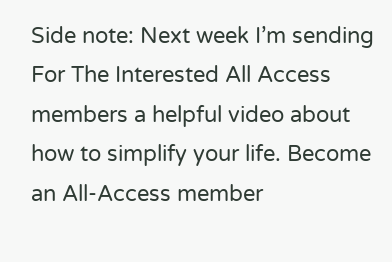Side note: Next week I’m sending For The Interested All Access members a helpful video about how to simplify your life. Become an All-Access member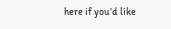here if you’d like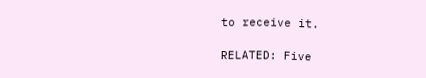to receive it.

RELATED: Five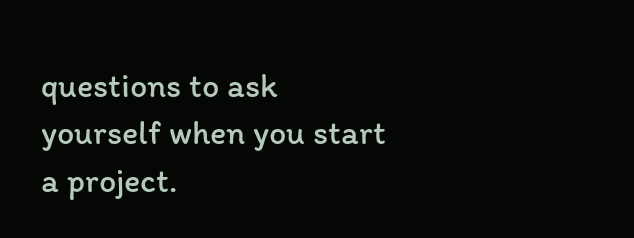questions to ask yourself when you start a project.